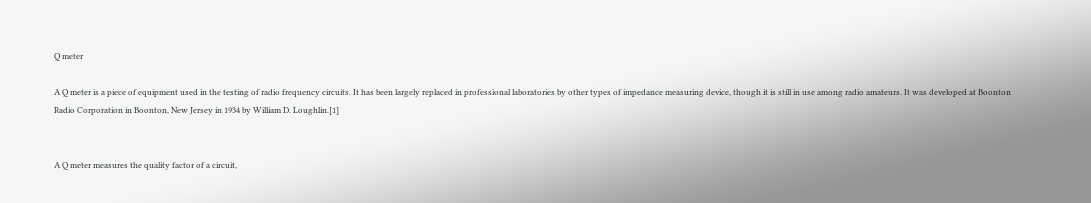Q meter

A Q meter is a piece of equipment used in the testing of radio frequency circuits. It has been largely replaced in professional laboratories by other types of impedance measuring device, though it is still in use among radio amateurs. It was developed at Boonton Radio Corporation in Boonton, New Jersey in 1934 by William D. Loughlin.[1]


A Q meter measures the quality factor of a circuit,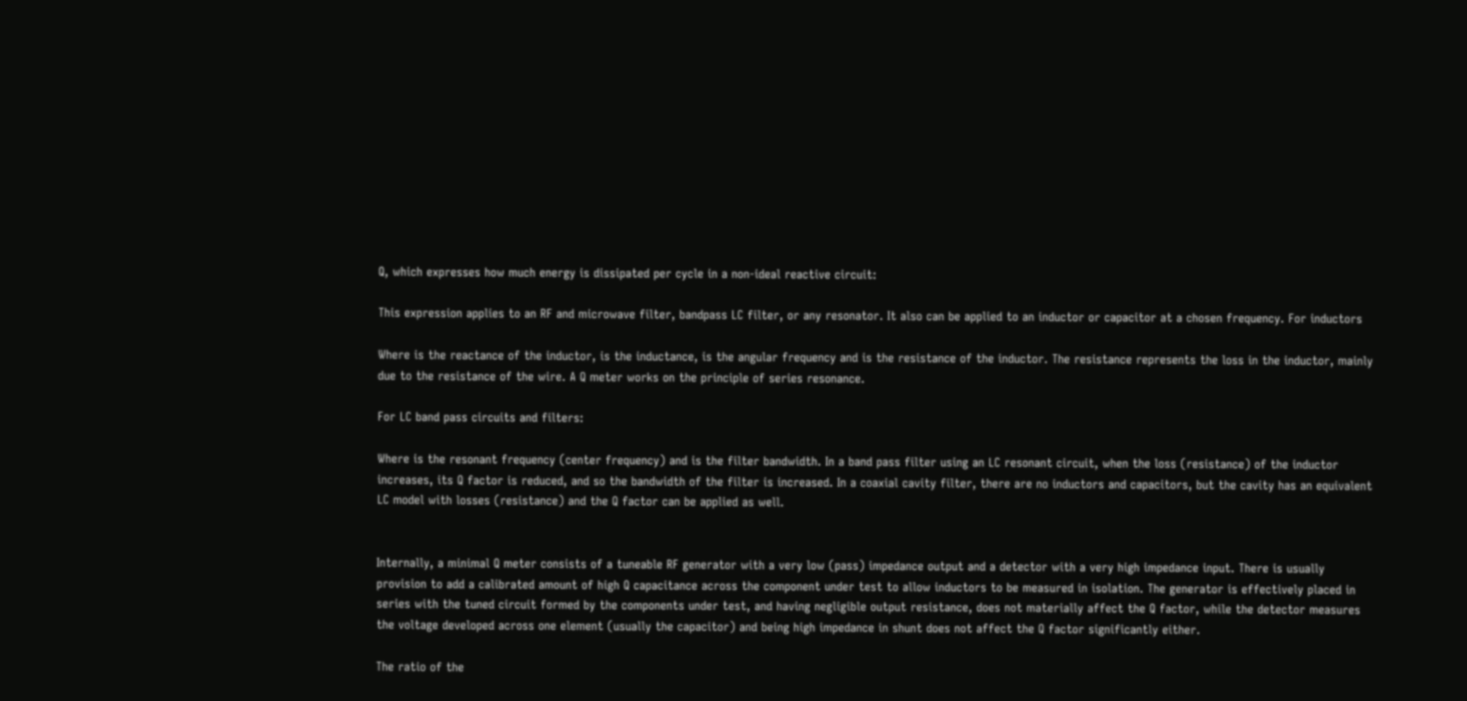Q, which expresses how much energy is dissipated per cycle in a non-ideal reactive circuit:

This expression applies to an RF and microwave filter, bandpass LC filter, or any resonator. It also can be applied to an inductor or capacitor at a chosen frequency. For inductors

Where is the reactance of the inductor, is the inductance, is the angular frequency and is the resistance of the inductor. The resistance represents the loss in the inductor, mainly due to the resistance of the wire. A Q meter works on the principle of series resonance.

For LC band pass circuits and filters:

Where is the resonant frequency (center frequency) and is the filter bandwidth. In a band pass filter using an LC resonant circuit, when the loss (resistance) of the inductor increases, its Q factor is reduced, and so the bandwidth of the filter is increased. In a coaxial cavity filter, there are no inductors and capacitors, but the cavity has an equivalent LC model with losses (resistance) and the Q factor can be applied as well.


Internally, a minimal Q meter consists of a tuneable RF generator with a very low (pass) impedance output and a detector with a very high impedance input. There is usually provision to add a calibrated amount of high Q capacitance across the component under test to allow inductors to be measured in isolation. The generator is effectively placed in series with the tuned circuit formed by the components under test, and having negligible output resistance, does not materially affect the Q factor, while the detector measures the voltage developed across one element (usually the capacitor) and being high impedance in shunt does not affect the Q factor significantly either.

The ratio of the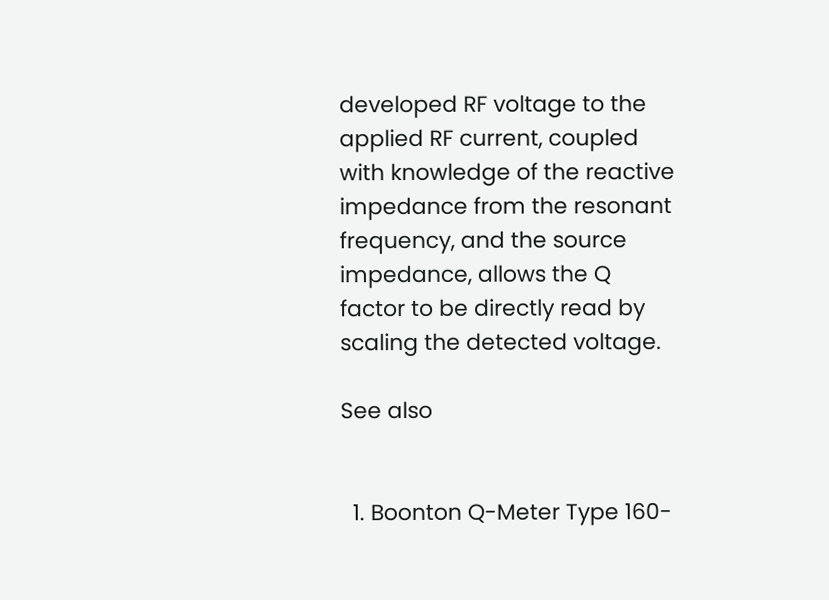developed RF voltage to the applied RF current, coupled with knowledge of the reactive impedance from the resonant frequency, and the source impedance, allows the Q factor to be directly read by scaling the detected voltage.

See also


  1. Boonton Q-Meter Type 160-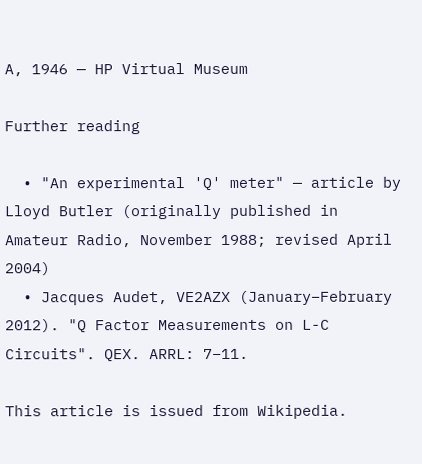A, 1946 — HP Virtual Museum

Further reading

  • "An experimental 'Q' meter" — article by Lloyd Butler (originally published in Amateur Radio, November 1988; revised April 2004)
  • Jacques Audet, VE2AZX (January–February 2012). "Q Factor Measurements on L-C Circuits". QEX. ARRL: 7–11.

This article is issued from Wikipedia.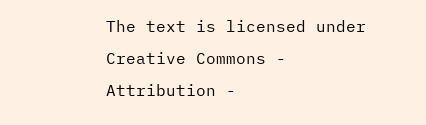The text is licensed under Creative Commons - Attribution -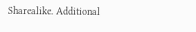Sharealike. Additional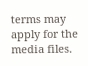terms may apply for the media files.